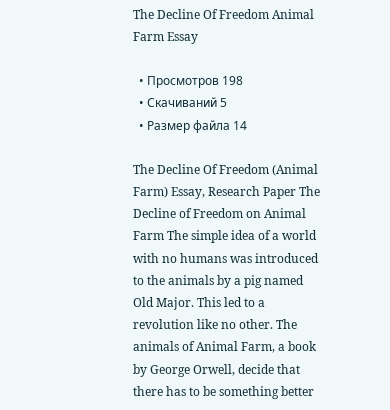The Decline Of Freedom Animal Farm Essay

  • Просмотров 198
  • Скачиваний 5
  • Размер файла 14

The Decline Of Freedom (Animal Farm) Essay, Research Paper The Decline of Freedom on Animal Farm The simple idea of a world with no humans was introduced to the animals by a pig named Old Major. This led to a revolution like no other. The animals of Animal Farm, a book by George Orwell, decide that there has to be something better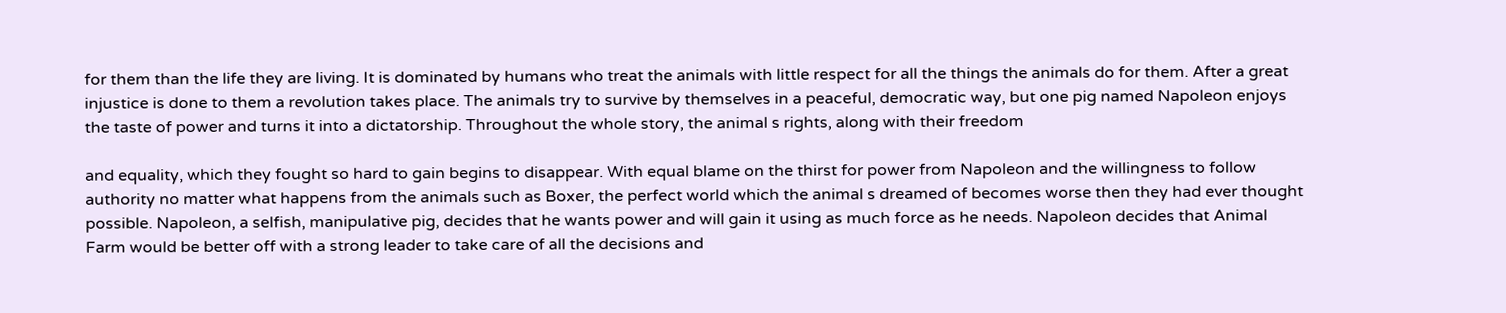for them than the life they are living. It is dominated by humans who treat the animals with little respect for all the things the animals do for them. After a great injustice is done to them a revolution takes place. The animals try to survive by themselves in a peaceful, democratic way, but one pig named Napoleon enjoys the taste of power and turns it into a dictatorship. Throughout the whole story, the animal s rights, along with their freedom

and equality, which they fought so hard to gain begins to disappear. With equal blame on the thirst for power from Napoleon and the willingness to follow authority no matter what happens from the animals such as Boxer, the perfect world which the animal s dreamed of becomes worse then they had ever thought possible. Napoleon, a selfish, manipulative pig, decides that he wants power and will gain it using as much force as he needs. Napoleon decides that Animal Farm would be better off with a strong leader to take care of all the decisions and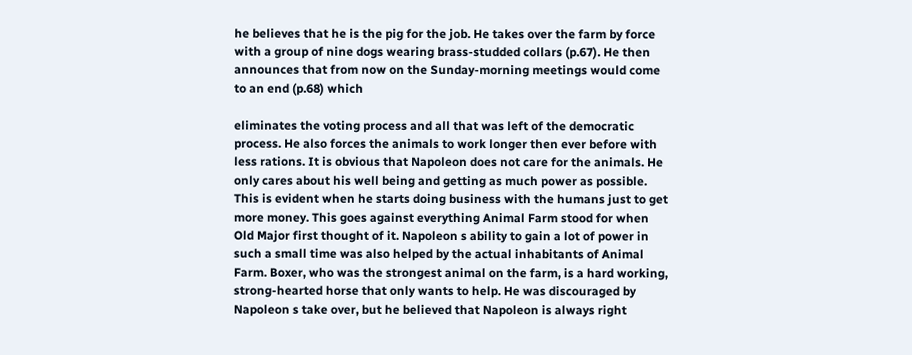he believes that he is the pig for the job. He takes over the farm by force with a group of nine dogs wearing brass-studded collars (p.67). He then announces that from now on the Sunday-morning meetings would come to an end (p.68) which

eliminates the voting process and all that was left of the democratic process. He also forces the animals to work longer then ever before with less rations. It is obvious that Napoleon does not care for the animals. He only cares about his well being and getting as much power as possible. This is evident when he starts doing business with the humans just to get more money. This goes against everything Animal Farm stood for when Old Major first thought of it. Napoleon s ability to gain a lot of power in such a small time was also helped by the actual inhabitants of Animal Farm. Boxer, who was the strongest animal on the farm, is a hard working, strong-hearted horse that only wants to help. He was discouraged by Napoleon s take over, but he believed that Napoleon is always right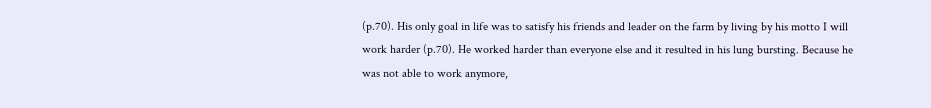(p.70). His only goal in life was to satisfy his friends and leader on the farm by living by his motto I will work harder (p.70). He worked harder than everyone else and it resulted in his lung bursting. Because he was not able to work anymore,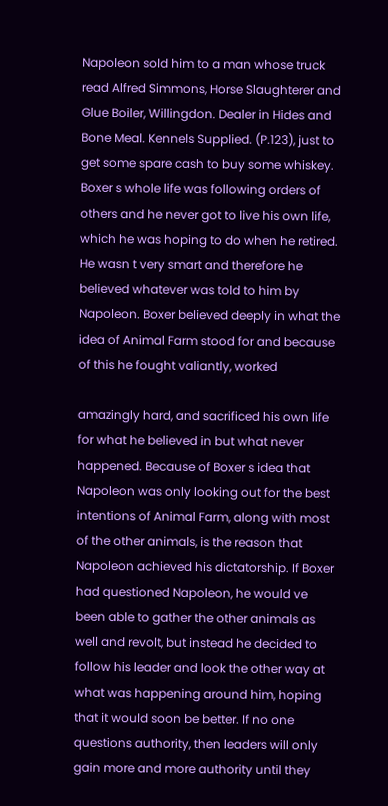Napoleon sold him to a man whose truck read Alfred Simmons, Horse Slaughterer and Glue Boiler, Willingdon. Dealer in Hides and Bone Meal. Kennels Supplied. (P.123), just to get some spare cash to buy some whiskey. Boxer s whole life was following orders of others and he never got to live his own life, which he was hoping to do when he retired. He wasn t very smart and therefore he believed whatever was told to him by Napoleon. Boxer believed deeply in what the idea of Animal Farm stood for and because of this he fought valiantly, worked

amazingly hard, and sacrificed his own life for what he believed in but what never happened. Because of Boxer s idea that Napoleon was only looking out for the best intentions of Animal Farm, along with most of the other animals, is the reason that Napoleon achieved his dictatorship. If Boxer had questioned Napoleon, he would ve been able to gather the other animals as well and revolt, but instead he decided to follow his leader and look the other way at what was happening around him, hoping that it would soon be better. If no one questions authority, then leaders will only gain more and more authority until they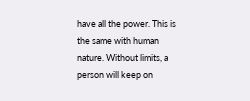have all the power. This is the same with human nature. Without limits, a person will keep on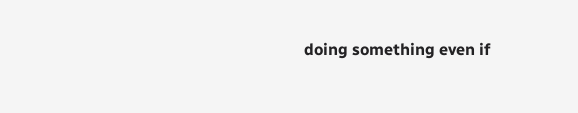doing something even if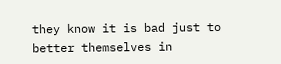they know it is bad just to better themselves in